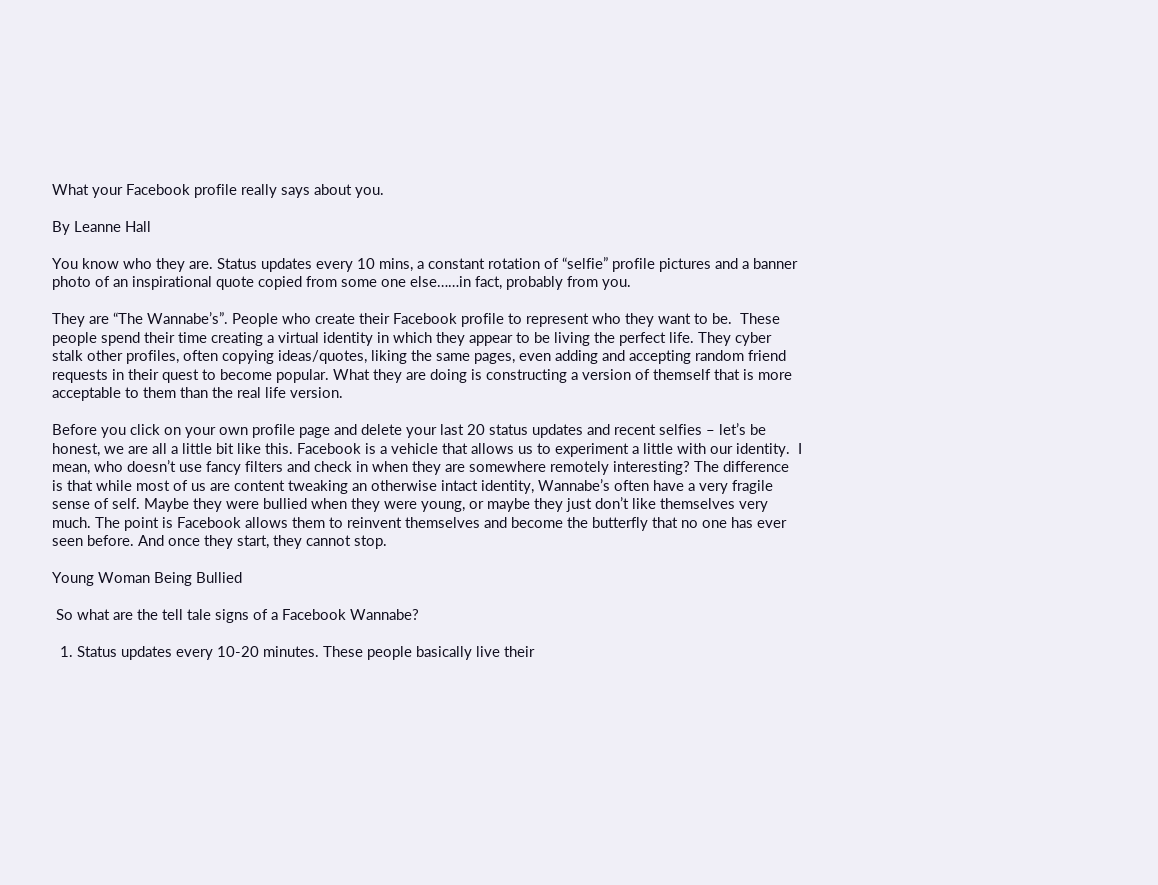What your Facebook profile really says about you.

By Leanne Hall

You know who they are. Status updates every 10 mins, a constant rotation of “selfie” profile pictures and a banner photo of an inspirational quote copied from some one else……in fact, probably from you.

They are “The Wannabe’s”. People who create their Facebook profile to represent who they want to be.  These people spend their time creating a virtual identity in which they appear to be living the perfect life. They cyber stalk other profiles, often copying ideas/quotes, liking the same pages, even adding and accepting random friend requests in their quest to become popular. What they are doing is constructing a version of themself that is more acceptable to them than the real life version.

Before you click on your own profile page and delete your last 20 status updates and recent selfies – let’s be honest, we are all a little bit like this. Facebook is a vehicle that allows us to experiment a little with our identity.  I mean, who doesn’t use fancy filters and check in when they are somewhere remotely interesting? The difference is that while most of us are content tweaking an otherwise intact identity, Wannabe’s often have a very fragile sense of self. Maybe they were bullied when they were young, or maybe they just don’t like themselves very much. The point is Facebook allows them to reinvent themselves and become the butterfly that no one has ever seen before. And once they start, they cannot stop.

Young Woman Being Bullied

 So what are the tell tale signs of a Facebook Wannabe?

  1. Status updates every 10-20 minutes. These people basically live their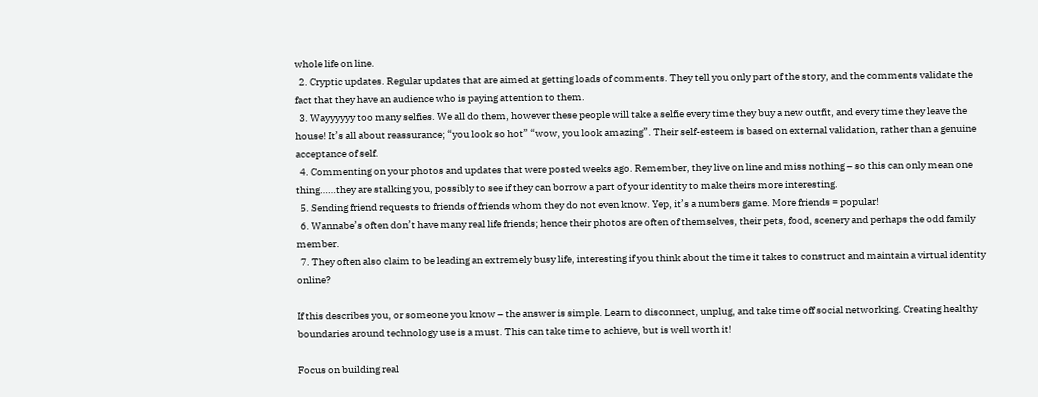whole life on line.
  2. Cryptic updates. Regular updates that are aimed at getting loads of comments. They tell you only part of the story, and the comments validate the fact that they have an audience who is paying attention to them.
  3. Wayyyyyy too many selfies. We all do them, however these people will take a selfie every time they buy a new outfit, and every time they leave the house! It’s all about reassurance; “you look so hot” “wow, you look amazing”. Their self-esteem is based on external validation, rather than a genuine acceptance of self.
  4. Commenting on your photos and updates that were posted weeks ago. Remember, they live on line and miss nothing – so this can only mean one thing……they are stalking you, possibly to see if they can borrow a part of your identity to make theirs more interesting.
  5. Sending friend requests to friends of friends whom they do not even know. Yep, it’s a numbers game. More friends = popular!
  6. Wannabe’s often don’t have many real life friends; hence their photos are often of themselves, their pets, food, scenery and perhaps the odd family member.
  7. They often also claim to be leading an extremely busy life, interesting if you think about the time it takes to construct and maintain a virtual identity online?

If this describes you, or someone you know – the answer is simple. Learn to disconnect, unplug, and take time off social networking. Creating healthy boundaries around technology use is a must. This can take time to achieve, but is well worth it!

Focus on building real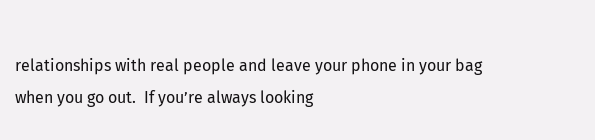relationships with real people and leave your phone in your bag when you go out.  If you’re always looking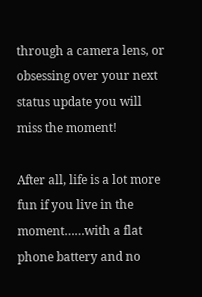through a camera lens, or obsessing over your next status update you will miss the moment!

After all, life is a lot more fun if you live in the moment……with a flat phone battery and no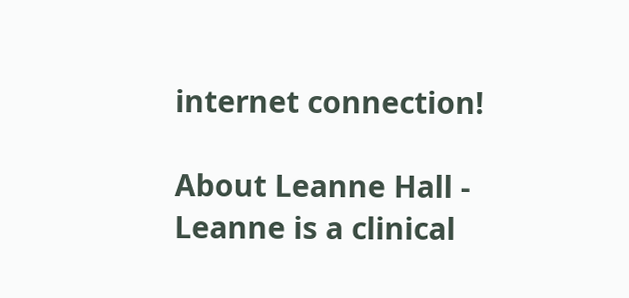internet connection!

About Leanne Hall - Leanne is a clinical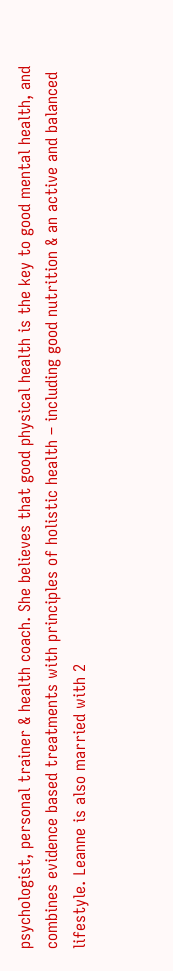psychologist, personal trainer & health coach. She believes that good physical health is the key to good mental health, and combines evidence based treatments with principles of holistic health – including good nutrition & an active and balanced lifestyle. Leanne is also married with 2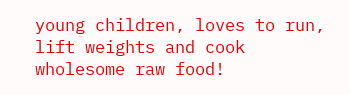young children, loves to run, lift weights and cook wholesome raw food!